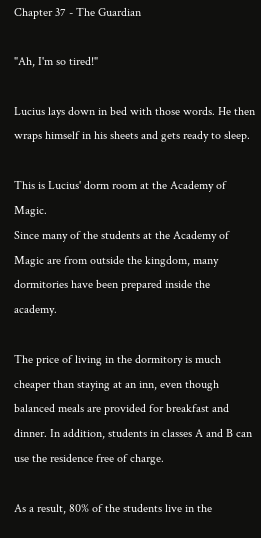Chapter 37 - The Guardian

"Ah, I'm so tired!"

Lucius lays down in bed with those words. He then wraps himself in his sheets and gets ready to sleep.

This is Lucius' dorm room at the Academy of Magic.
Since many of the students at the Academy of Magic are from outside the kingdom, many dormitories have been prepared inside the academy.

The price of living in the dormitory is much cheaper than staying at an inn, even though balanced meals are provided for breakfast and dinner. In addition, students in classes A and B can use the residence free of charge.

As a result, 80% of the students live in the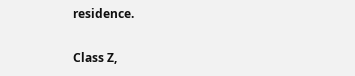residence.

Class Z,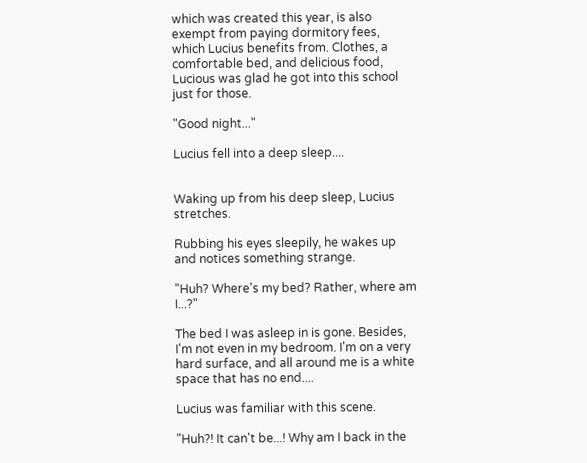which was created this year, is also exempt from paying dormitory fees, which Lucius benefits from. Clothes, a comfortable bed, and delicious food, Lucious was glad he got into this school just for those.

"Good night..."

Lucius fell into a deep sleep....


Waking up from his deep sleep, Lucius stretches.

Rubbing his eyes sleepily, he wakes up and notices something strange.

"Huh? Where's my bed? Rather, where am I...?"

The bed I was asleep in is gone. Besides, I'm not even in my bedroom. I'm on a very hard surface, and all around me is a white space that has no end....

Lucius was familiar with this scene.

"Huh?! It can't be...! Why am I back in the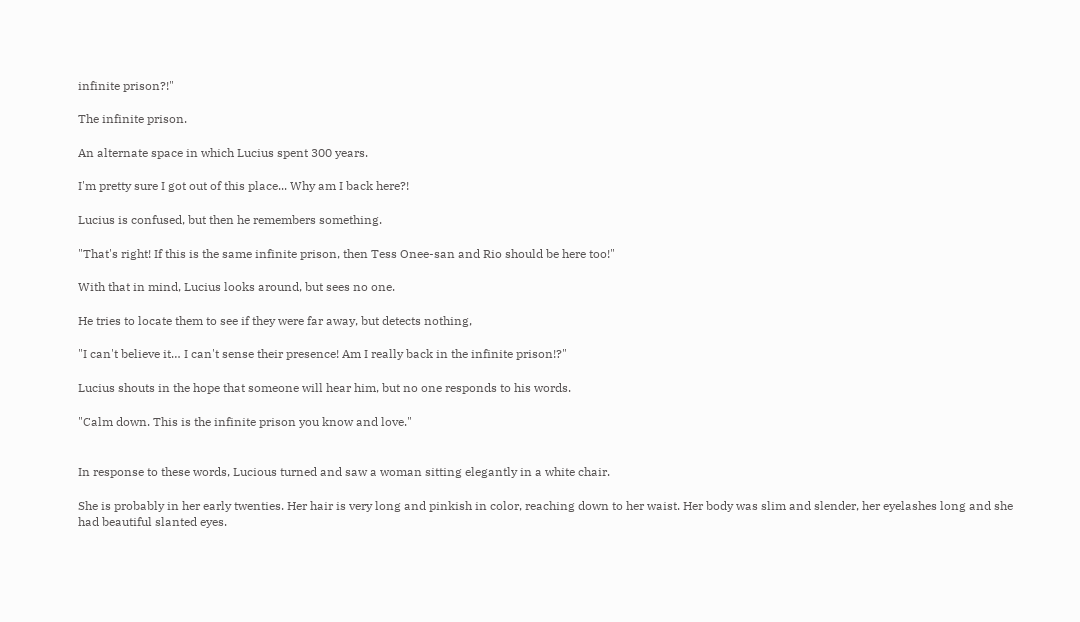infinite prison?!"

The infinite prison.

An alternate space in which Lucius spent 300 years.

I'm pretty sure I got out of this place... Why am I back here?!

Lucius is confused, but then he remembers something.

"That's right! If this is the same infinite prison, then Tess Onee-san and Rio should be here too!"

With that in mind, Lucius looks around, but sees no one.

He tries to locate them to see if they were far away, but detects nothing,

"I can't believe it… I can't sense their presence! Am I really back in the infinite prison!?"

Lucius shouts in the hope that someone will hear him, but no one responds to his words.

"Calm down. This is the infinite prison you know and love."


In response to these words, Lucious turned and saw a woman sitting elegantly in a white chair.

She is probably in her early twenties. Her hair is very long and pinkish in color, reaching down to her waist. Her body was slim and slender, her eyelashes long and she had beautiful slanted eyes.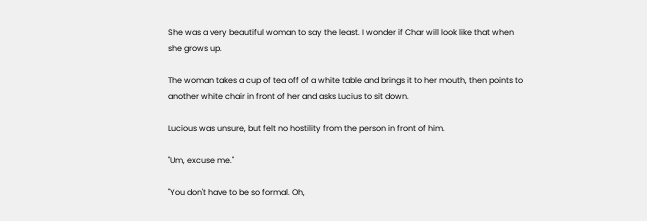She was a very beautiful woman to say the least. I wonder if Char will look like that when she grows up.

The woman takes a cup of tea off of a white table and brings it to her mouth, then points to another white chair in front of her and asks Lucius to sit down.

Lucious was unsure, but felt no hostility from the person in front of him.

"Um, excuse me."

"You don't have to be so formal. Oh,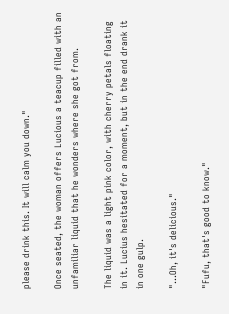please drink this. It will calm you down."

Once seated, the woman offers Lucious a teacup filled with an unfamiliar liquid that he wonders where she got from.

The liquid was a light pink color, with cherry petals floating in it. Lucius hesitated for a moment, but in the end drank it in one gulp.

"...Oh, it's delicious."

"Fufu, that's good to know."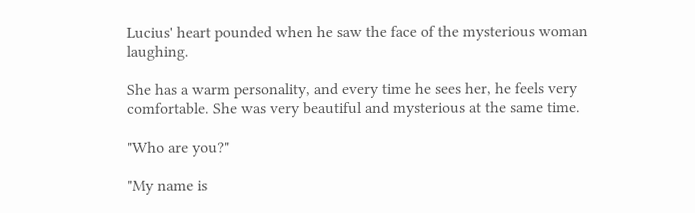Lucius' heart pounded when he saw the face of the mysterious woman laughing.

She has a warm personality, and every time he sees her, he feels very comfortable. She was very beautiful and mysterious at the same time.

"Who are you?"

"My name is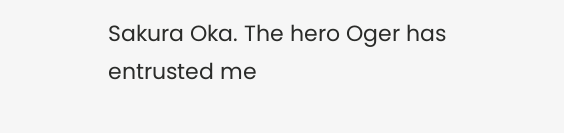Sakura Oka. The hero Oger has entrusted me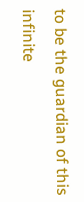to be the guardian of this infinite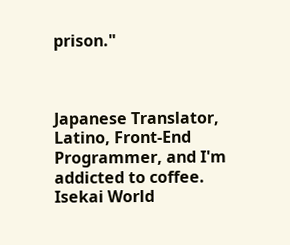prison."



Japanese Translator, Latino, Front-End Programmer, and I'm addicted to coffee.
Isekai World